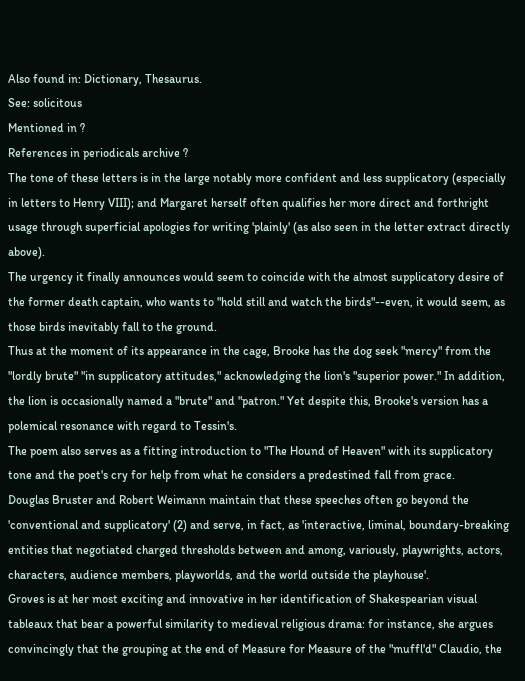Also found in: Dictionary, Thesaurus.
See: solicitous
Mentioned in ?
References in periodicals archive ?
The tone of these letters is in the large notably more confident and less supplicatory (especially in letters to Henry VIII); and Margaret herself often qualifies her more direct and forthright usage through superficial apologies for writing 'plainly' (as also seen in the letter extract directly above).
The urgency it finally announces would seem to coincide with the almost supplicatory desire of the former death captain, who wants to "hold still and watch the birds"--even, it would seem, as those birds inevitably fall to the ground.
Thus at the moment of its appearance in the cage, Brooke has the dog seek "mercy" from the "lordly brute" "in supplicatory attitudes," acknowledging the lion's "superior power." In addition, the lion is occasionally named a "brute" and "patron." Yet despite this, Brooke's version has a polemical resonance with regard to Tessin's.
The poem also serves as a fitting introduction to "The Hound of Heaven" with its supplicatory tone and the poet's cry for help from what he considers a predestined fall from grace.
Douglas Bruster and Robert Weimann maintain that these speeches often go beyond the 'conventional and supplicatory' (2) and serve, in fact, as 'interactive, liminal, boundary-breaking entities that negotiated charged thresholds between and among, variously, playwrights, actors, characters, audience members, playworlds, and the world outside the playhouse'.
Groves is at her most exciting and innovative in her identification of Shakespearian visual tableaux that bear a powerful similarity to medieval religious drama: for instance, she argues convincingly that the grouping at the end of Measure for Measure of the "muffl'd" Claudio, the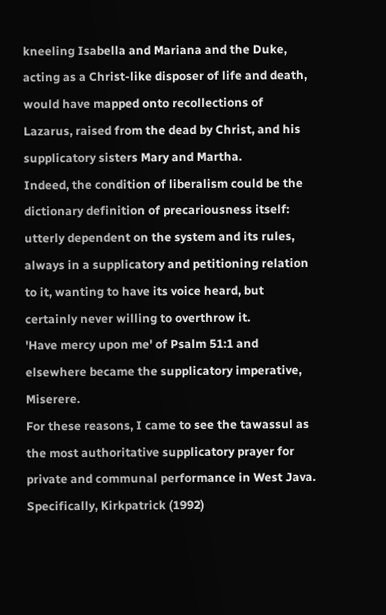kneeling Isabella and Mariana and the Duke, acting as a Christ-like disposer of life and death, would have mapped onto recollections of Lazarus, raised from the dead by Christ, and his supplicatory sisters Mary and Martha.
Indeed, the condition of liberalism could be the dictionary definition of precariousness itself: utterly dependent on the system and its rules, always in a supplicatory and petitioning relation to it, wanting to have its voice heard, but certainly never willing to overthrow it.
'Have mercy upon me' of Psalm 51:1 and elsewhere became the supplicatory imperative, Miserere.
For these reasons, I came to see the tawassul as the most authoritative supplicatory prayer for private and communal performance in West Java.
Specifically, Kirkpatrick (1992)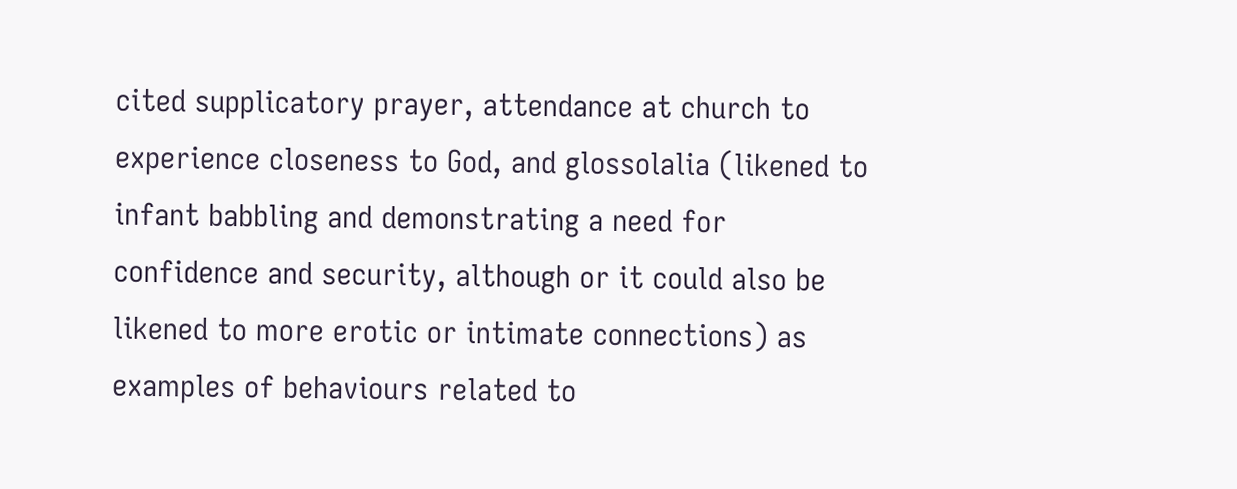cited supplicatory prayer, attendance at church to experience closeness to God, and glossolalia (likened to infant babbling and demonstrating a need for confidence and security, although or it could also be likened to more erotic or intimate connections) as examples of behaviours related to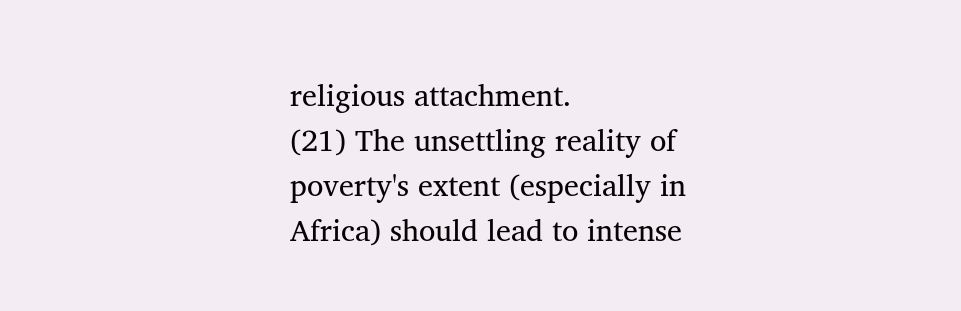religious attachment.
(21) The unsettling reality of poverty's extent (especially in Africa) should lead to intense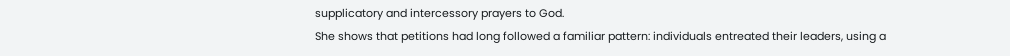supplicatory and intercessory prayers to God.
She shows that petitions had long followed a familiar pattern: individuals entreated their leaders, using a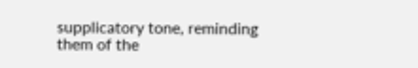supplicatory tone, reminding them of the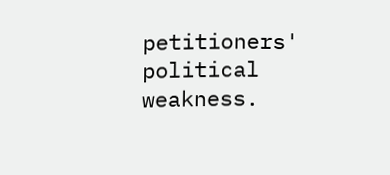petitioners' political weakness.